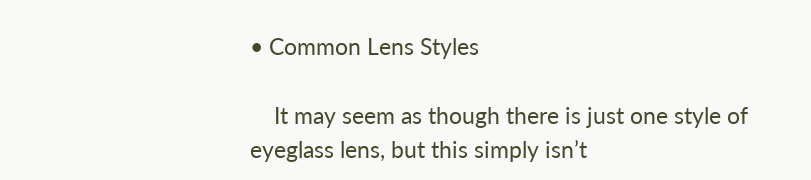• Common Lens Styles

    It may seem as though there is just one style of eyeglass lens, but this simply isn’t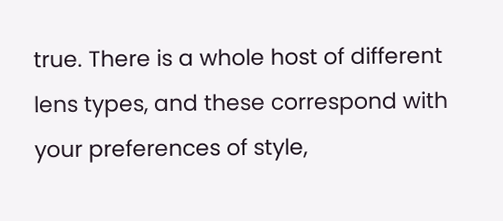true. There is a whole host of different lens types, and these correspond with your preferences of style,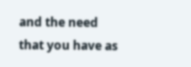and the need that you have as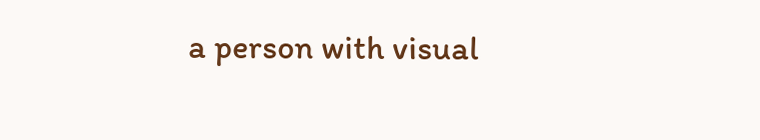a person with visual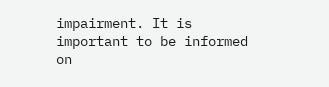impairment. It is important to be informed on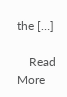the […]

    Read More